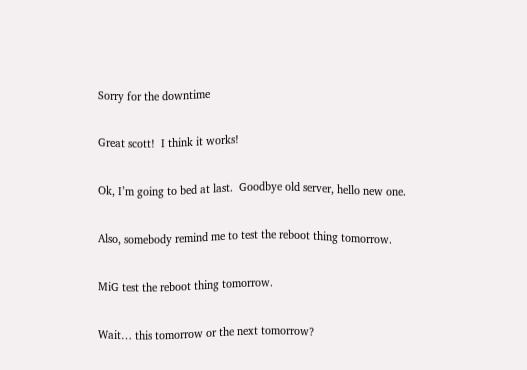Sorry for the downtime

Great scott!  I think it works!

Ok, I’m going to bed at last.  Goodbye old server, hello new one.

Also, somebody remind me to test the reboot thing tomorrow.

MiG test the reboot thing tomorrow.

Wait… this tomorrow or the next tomorrow?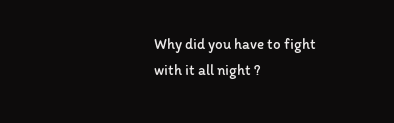Why did you have to fight with it all night ?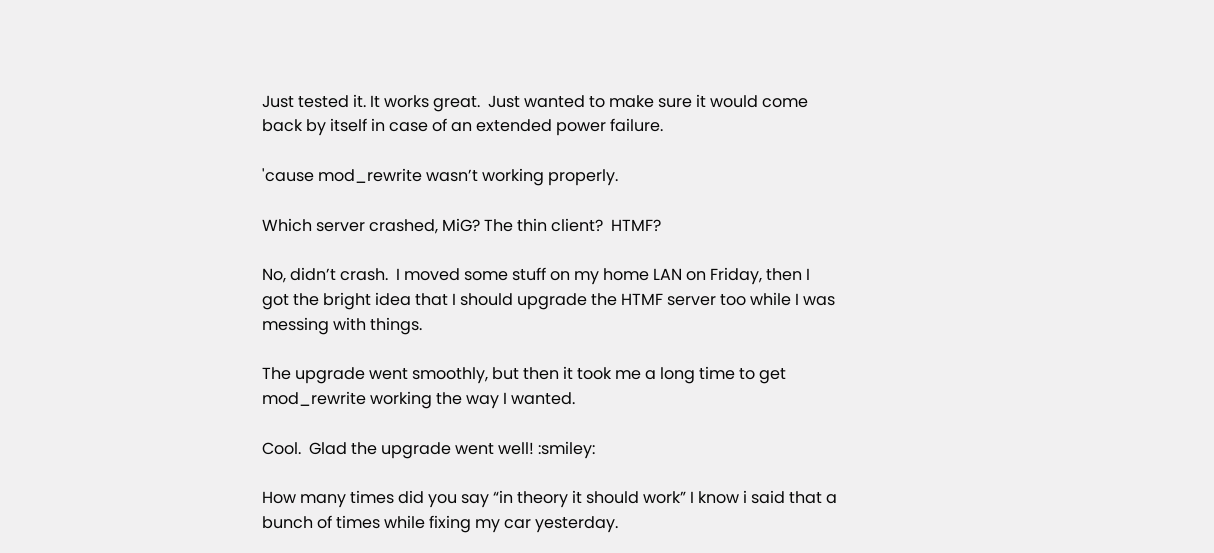Just tested it. It works great.  Just wanted to make sure it would come back by itself in case of an extended power failure.

'cause mod_rewrite wasn’t working properly.

Which server crashed, MiG? The thin client?  HTMF?

No, didn’t crash.  I moved some stuff on my home LAN on Friday, then I got the bright idea that I should upgrade the HTMF server too while I was messing with things.

The upgrade went smoothly, but then it took me a long time to get mod_rewrite working the way I wanted.

Cool.  Glad the upgrade went well! :smiley:

How many times did you say “in theory it should work” I know i said that a bunch of times while fixing my car yesterday.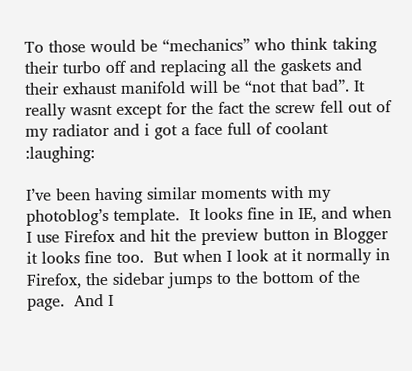To those would be “mechanics” who think taking their turbo off and replacing all the gaskets and their exhaust manifold will be “not that bad”. It really wasnt except for the fact the screw fell out of my radiator and i got a face full of coolant  :laughing:

I’ve been having similar moments with my photoblog’s template.  It looks fine in IE, and when I use Firefox and hit the preview button in Blogger it looks fine too.  But when I look at it normally in Firefox, the sidebar jumps to the bottom of the page.  And I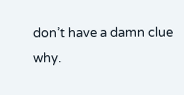don’t have a damn clue why.